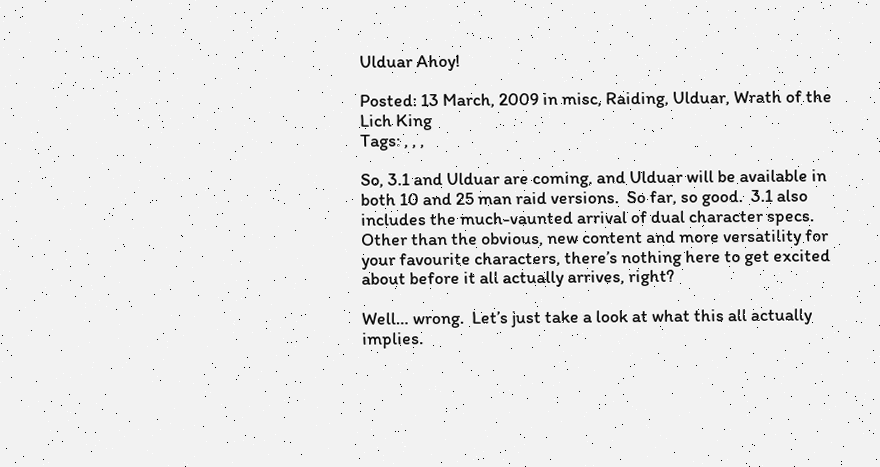Ulduar Ahoy!

Posted: 13 March, 2009 in misc, Raiding, Ulduar, Wrath of the Lich King
Tags: , , ,

So, 3.1 and Ulduar are coming, and Ulduar will be available in both 10 and 25 man raid versions.  So far, so good.  3.1 also includes the much-vaunted arrival of dual character specs.  Other than the obvious, new content and more versatility for your favourite characters, there’s nothing here to get excited about before it all actually arrives, right?

Well… wrong.  Let’s just take a look at what this all actually implies.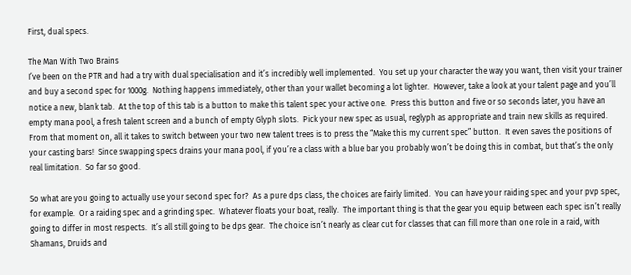First, dual specs.

The Man With Two Brains
I’ve been on the PTR and had a try with dual specialisation and it’s incredibly well implemented.  You set up your character the way you want, then visit your trainer and buy a second spec for 1000g.  Nothing happens immediately, other than your wallet becoming a lot lighter.  However, take a look at your talent page and you’ll notice a new, blank tab.  At the top of this tab is a button to make this talent spec your active one.  Press this button and five or so seconds later, you have an empty mana pool, a fresh talent screen and a bunch of empty Glyph slots.  Pick your new spec as usual, reglyph as appropriate and train new skills as required.  From that moment on, all it takes to switch between your two new talent trees is to press the “Make this my current spec” button.  It even saves the positions of your casting bars!  Since swapping specs drains your mana pool, if you’re a class with a blue bar you probably won’t be doing this in combat, but that’s the only real limitation.  So far so good.

So what are you going to actually use your second spec for?  As a pure dps class, the choices are fairly limited.  You can have your raiding spec and your pvp spec, for example.  Or a raiding spec and a grinding spec.  Whatever floats your boat, really.  The important thing is that the gear you equip between each spec isn’t really going to differ in most respects.  It’s all still going to be dps gear.  The choice isn’t nearly as clear cut for classes that can fill more than one role in a raid, with Shamans, Druids and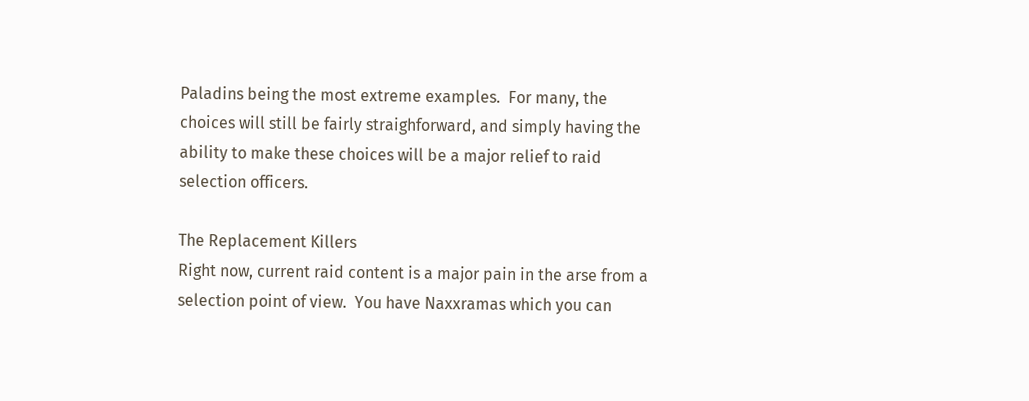Paladins being the most extreme examples.  For many, the choices will still be fairly straighforward, and simply having the ability to make these choices will be a major relief to raid selection officers.

The Replacement Killers
Right now, current raid content is a major pain in the arse from a selection point of view.  You have Naxxramas which you can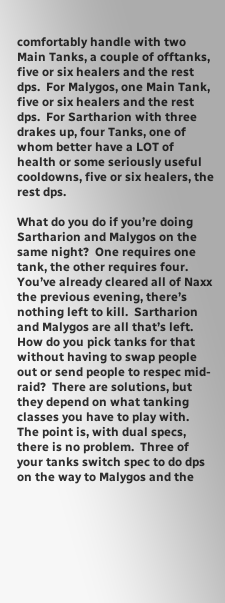comfortably handle with two Main Tanks, a couple of offtanks, five or six healers and the rest dps.  For Malygos, one Main Tank, five or six healers and the rest dps.  For Sartharion with three drakes up, four Tanks, one of whom better have a LOT of health or some seriously useful cooldowns, five or six healers, the rest dps.

What do you do if you’re doing Sartharion and Malygos on the same night?  One requires one tank, the other requires four.  You’ve already cleared all of Naxx the previous evening, there’s nothing left to kill.  Sartharion and Malygos are all that’s left.  How do you pick tanks for that without having to swap people out or send people to respec mid-raid?  There are solutions, but they depend on what tanking classes you have to play with.  The point is, with dual specs, there is no problem.  Three of your tanks switch spec to do dps on the way to Malygos and the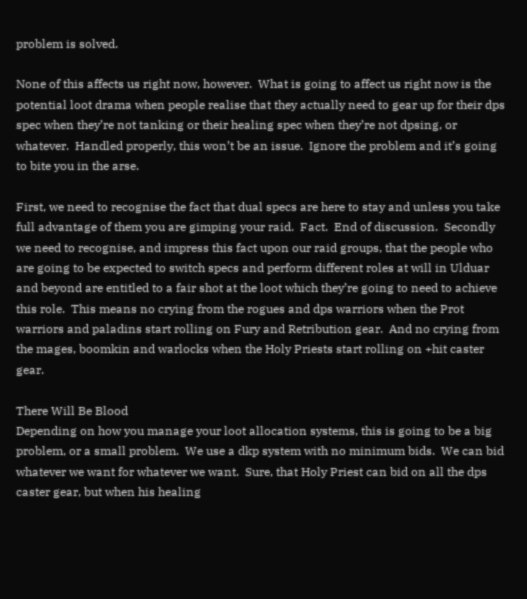problem is solved.

None of this affects us right now, however.  What is going to affect us right now is the potential loot drama when people realise that they actually need to gear up for their dps spec when they’re not tanking or their healing spec when they’re not dpsing, or whatever.  Handled properly, this won’t be an issue.  Ignore the problem and it’s going to bite you in the arse.

First, we need to recognise the fact that dual specs are here to stay and unless you take full advantage of them you are gimping your raid.  Fact.  End of discussion.  Secondly we need to recognise, and impress this fact upon our raid groups, that the people who are going to be expected to switch specs and perform different roles at will in Ulduar and beyond are entitled to a fair shot at the loot which they’re going to need to achieve this role.  This means no crying from the rogues and dps warriors when the Prot warriors and paladins start rolling on Fury and Retribution gear.  And no crying from the mages, boomkin and warlocks when the Holy Priests start rolling on +hit caster gear.

There Will Be Blood
Depending on how you manage your loot allocation systems, this is going to be a big problem, or a small problem.  We use a dkp system with no minimum bids.  We can bid whatever we want for whatever we want.  Sure, that Holy Priest can bid on all the dps caster gear, but when his healing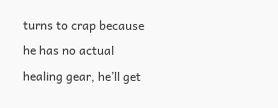turns to crap because he has no actual healing gear, he’ll get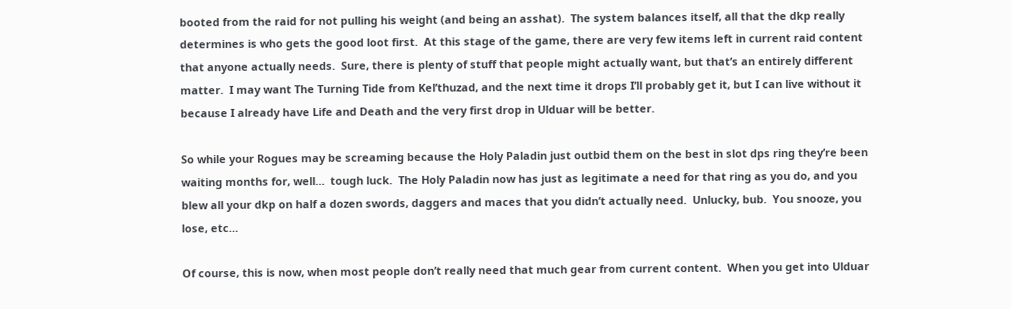booted from the raid for not pulling his weight (and being an asshat).  The system balances itself, all that the dkp really determines is who gets the good loot first.  At this stage of the game, there are very few items left in current raid content that anyone actually needs.  Sure, there is plenty of stuff that people might actually want, but that’s an entirely different matter.  I may want The Turning Tide from Kel’thuzad, and the next time it drops I’ll probably get it, but I can live without it because I already have Life and Death and the very first drop in Ulduar will be better.

So while your Rogues may be screaming because the Holy Paladin just outbid them on the best in slot dps ring they’re been waiting months for, well…  tough luck.  The Holy Paladin now has just as legitimate a need for that ring as you do, and you blew all your dkp on half a dozen swords, daggers and maces that you didn’t actually need.  Unlucky, bub.  You snooze, you lose, etc…

Of course, this is now, when most people don’t really need that much gear from current content.  When you get into Ulduar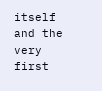itself and the very first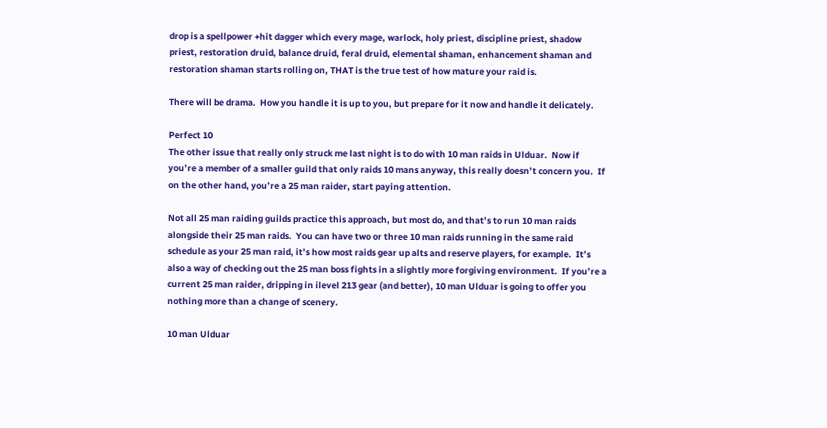drop is a spellpower +hit dagger which every mage, warlock, holy priest, discipline priest, shadow priest, restoration druid, balance druid, feral druid, elemental shaman, enhancement shaman and restoration shaman starts rolling on, THAT is the true test of how mature your raid is.

There will be drama.  How you handle it is up to you, but prepare for it now and handle it delicately.

Perfect 10
The other issue that really only struck me last night is to do with 10 man raids in Ulduar.  Now if you’re a member of a smaller guild that only raids 10 mans anyway, this really doesn’t concern you.  If on the other hand, you’re a 25 man raider, start paying attention.

Not all 25 man raiding guilds practice this approach, but most do, and that’s to run 10 man raids alongside their 25 man raids.  You can have two or three 10 man raids running in the same raid schedule as your 25 man raid, it’s how most raids gear up alts and reserve players, for example.  It’s also a way of checking out the 25 man boss fights in a slightly more forgiving environment.  If you’re a current 25 man raider, dripping in ilevel 213 gear (and better), 10 man Ulduar is going to offer you nothing more than a change of scenery.

10 man Ulduar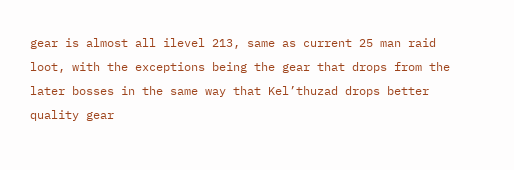gear is almost all ilevel 213, same as current 25 man raid loot, with the exceptions being the gear that drops from the later bosses in the same way that Kel’thuzad drops better quality gear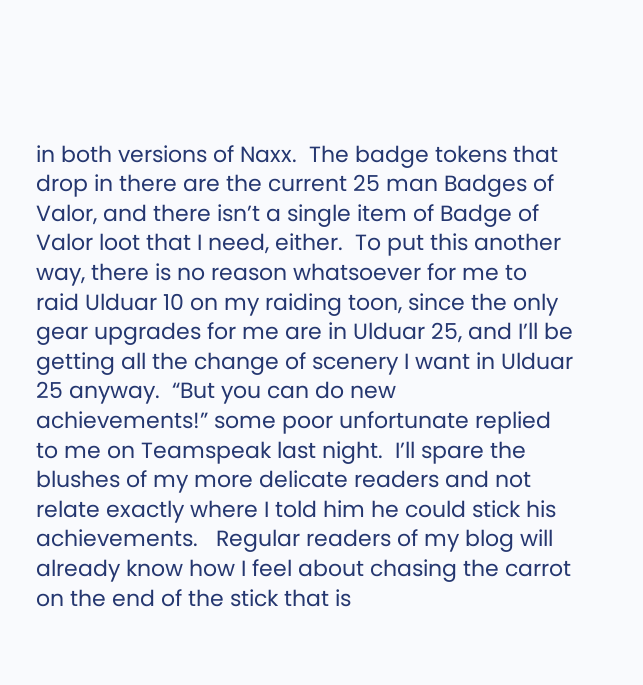in both versions of Naxx.  The badge tokens that drop in there are the current 25 man Badges of Valor, and there isn’t a single item of Badge of Valor loot that I need, either.  To put this another way, there is no reason whatsoever for me to raid Ulduar 10 on my raiding toon, since the only gear upgrades for me are in Ulduar 25, and I’ll be getting all the change of scenery I want in Ulduar 25 anyway.  “But you can do new achievements!” some poor unfortunate replied to me on Teamspeak last night.  I’ll spare the blushes of my more delicate readers and not relate exactly where I told him he could stick his achievements.   Regular readers of my blog will already know how I feel about chasing the carrot on the end of the stick that is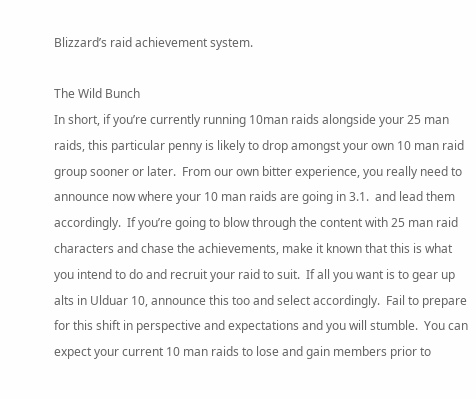Blizzard’s raid achievement system.

The Wild Bunch
In short, if you’re currently running 10man raids alongside your 25 man raids, this particular penny is likely to drop amongst your own 10 man raid group sooner or later.  From our own bitter experience, you really need to announce now where your 10 man raids are going in 3.1.  and lead them accordingly.  If you’re going to blow through the content with 25 man raid characters and chase the achievements, make it known that this is what you intend to do and recruit your raid to suit.  If all you want is to gear up alts in Ulduar 10, announce this too and select accordingly.  Fail to prepare for this shift in perspective and expectations and you will stumble.  You can expect your current 10 man raids to lose and gain members prior to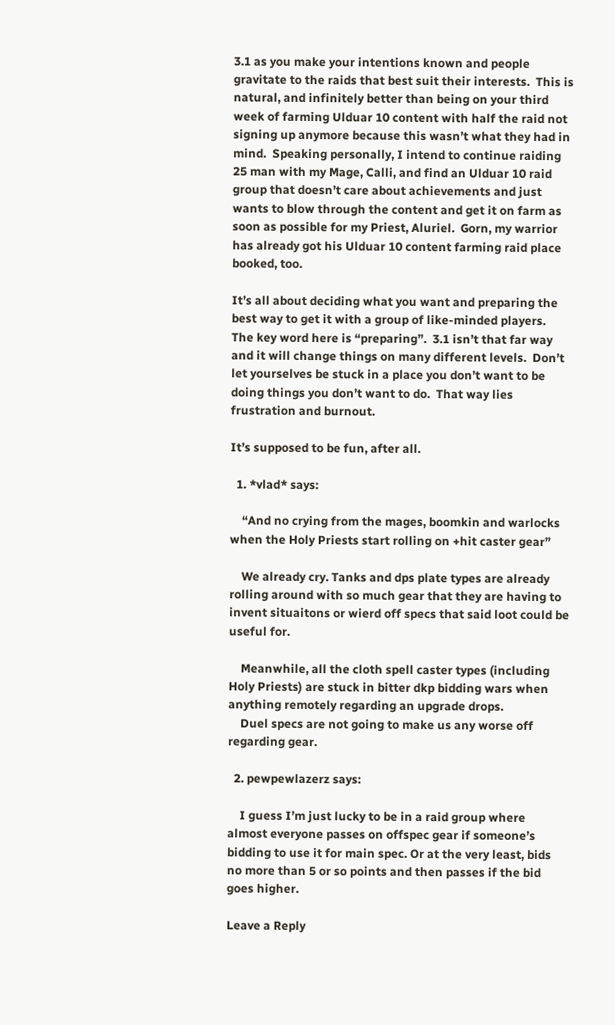3.1 as you make your intentions known and people gravitate to the raids that best suit their interests.  This is natural, and infinitely better than being on your third week of farming Ulduar 10 content with half the raid not signing up anymore because this wasn’t what they had in mind.  Speaking personally, I intend to continue raiding 25 man with my Mage, Calli, and find an Ulduar 10 raid group that doesn’t care about achievements and just wants to blow through the content and get it on farm as soon as possible for my Priest, Aluriel.  Gorn, my warrior has already got his Ulduar 10 content farming raid place booked, too.

It’s all about deciding what you want and preparing the best way to get it with a group of like-minded players.  The key word here is “preparing”.  3.1 isn’t that far way and it will change things on many different levels.  Don’t let yourselves be stuck in a place you don’t want to be doing things you don’t want to do.  That way lies frustration and burnout.

It’s supposed to be fun, after all.

  1. *vlad* says:

    “And no crying from the mages, boomkin and warlocks when the Holy Priests start rolling on +hit caster gear”

    We already cry. Tanks and dps plate types are already rolling around with so much gear that they are having to invent situaitons or wierd off specs that said loot could be useful for.

    Meanwhile, all the cloth spell caster types (including Holy Priests) are stuck in bitter dkp bidding wars when anything remotely regarding an upgrade drops.
    Duel specs are not going to make us any worse off regarding gear.

  2. pewpewlazerz says:

    I guess I’m just lucky to be in a raid group where almost everyone passes on offspec gear if someone’s bidding to use it for main spec. Or at the very least, bids no more than 5 or so points and then passes if the bid goes higher.

Leave a Reply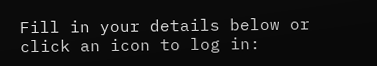Fill in your details below or click an icon to log in: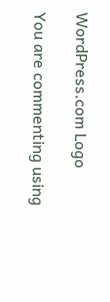WordPress.com Logo

You are commenting using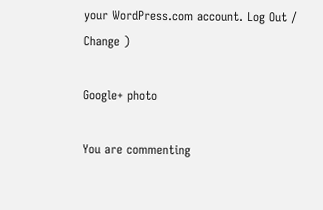your WordPress.com account. Log Out /  Change )

Google+ photo

You are commenting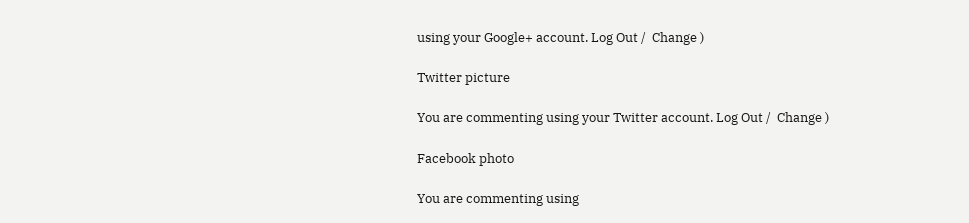using your Google+ account. Log Out /  Change )

Twitter picture

You are commenting using your Twitter account. Log Out /  Change )

Facebook photo

You are commenting using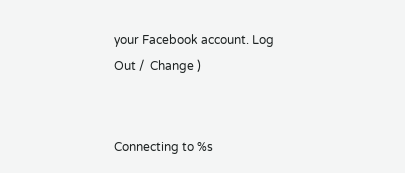your Facebook account. Log Out /  Change )


Connecting to %s